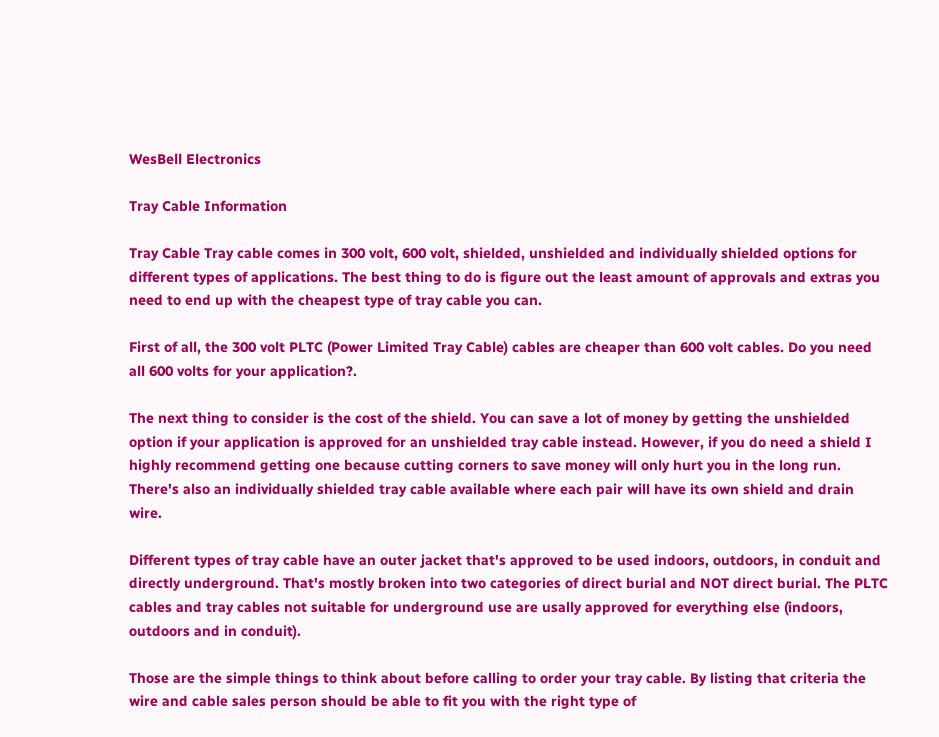WesBell Electronics

Tray Cable Information

Tray Cable Tray cable comes in 300 volt, 600 volt, shielded, unshielded and individually shielded options for different types of applications. The best thing to do is figure out the least amount of approvals and extras you need to end up with the cheapest type of tray cable you can.

First of all, the 300 volt PLTC (Power Limited Tray Cable) cables are cheaper than 600 volt cables. Do you need all 600 volts for your application?.

The next thing to consider is the cost of the shield. You can save a lot of money by getting the unshielded option if your application is approved for an unshielded tray cable instead. However, if you do need a shield I highly recommend getting one because cutting corners to save money will only hurt you in the long run. There's also an individually shielded tray cable available where each pair will have its own shield and drain wire.

Different types of tray cable have an outer jacket that's approved to be used indoors, outdoors, in conduit and directly underground. That's mostly broken into two categories of direct burial and NOT direct burial. The PLTC cables and tray cables not suitable for underground use are usally approved for everything else (indoors, outdoors and in conduit).

Those are the simple things to think about before calling to order your tray cable. By listing that criteria the wire and cable sales person should be able to fit you with the right type of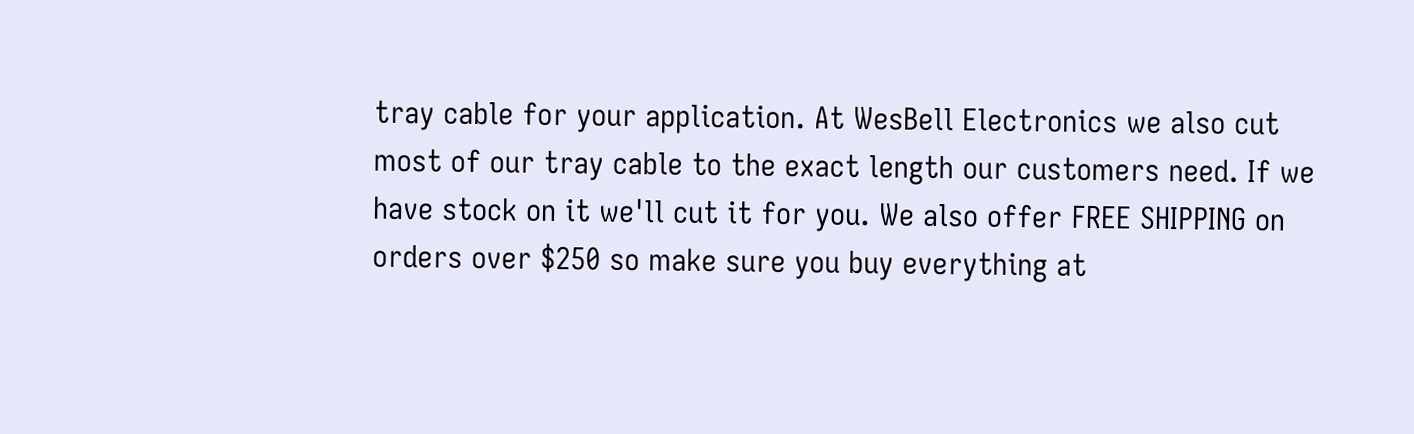tray cable for your application. At WesBell Electronics we also cut most of our tray cable to the exact length our customers need. If we have stock on it we'll cut it for you. We also offer FREE SHIPPING on orders over $250 so make sure you buy everything at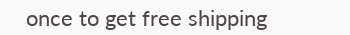once to get free shipping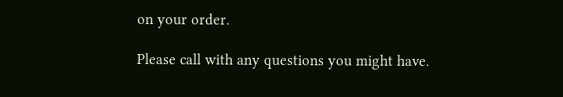on your order.

Please call with any questions you might have.